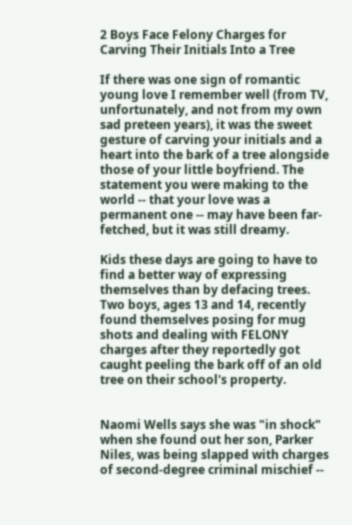2 Boys Face Felony Charges for Carving Their Initials Into a Tree

If there was one sign of romantic young love I remember well (from TV, unfortunately, and not from my own sad preteen years), it was the sweet gesture of carving your initials and a heart into the bark of a tree alongside those of your little boyfriend. The statement you were making to the world -- that your love was a permanent one -- may have been far-fetched, but it was still dreamy.

Kids these days are going to have to find a better way of expressing themselves than by defacing trees. Two boys, ages 13 and 14, recently found themselves posing for mug shots and dealing with FELONY charges after they reportedly got caught peeling the bark off of an old tree on their school's property.


Naomi Wells says she was "in shock" when she found out her son, Parker Niles, was being slapped with charges of second-degree criminal mischief --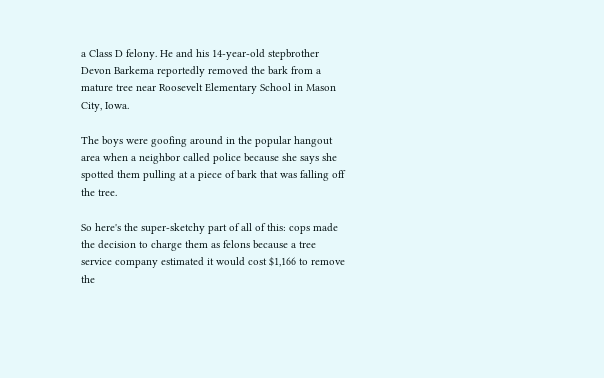a Class D felony. He and his 14-year-old stepbrother Devon Barkema reportedly removed the bark from a mature tree near Roosevelt Elementary School in Mason City, Iowa.

The boys were goofing around in the popular hangout area when a neighbor called police because she says she spotted them pulling at a piece of bark that was falling off the tree.

So here's the super-sketchy part of all of this: cops made the decision to charge them as felons because a tree service company estimated it would cost $1,166 to remove the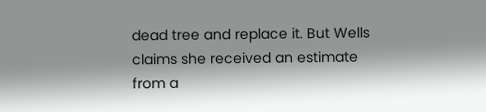dead tree and replace it. But Wells claims she received an estimate from a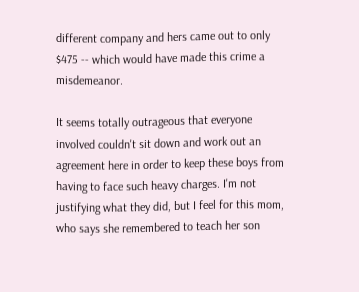different company and hers came out to only $475 -- which would have made this crime a misdemeanor.

It seems totally outrageous that everyone involved couldn't sit down and work out an agreement here in order to keep these boys from having to face such heavy charges. I'm not justifying what they did, but I feel for this mom, who says she remembered to teach her son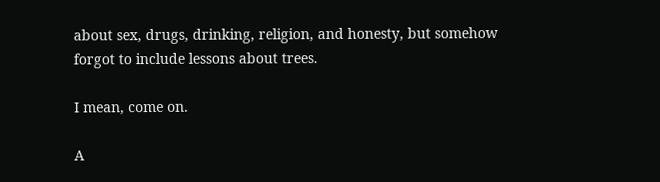about sex, drugs, drinking, religion, and honesty, but somehow forgot to include lessons about trees.

I mean, come on.

A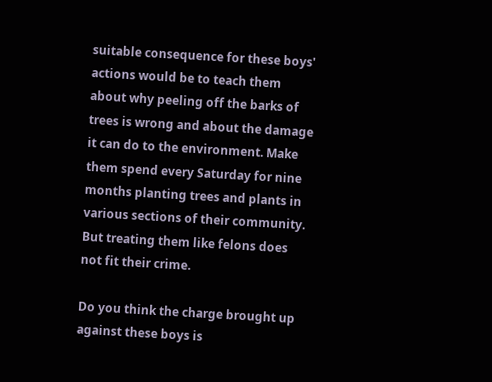suitable consequence for these boys' actions would be to teach them about why peeling off the barks of trees is wrong and about the damage it can do to the environment. Make them spend every Saturday for nine months planting trees and plants in various sections of their community. But treating them like felons does not fit their crime.

Do you think the charge brought up against these boys is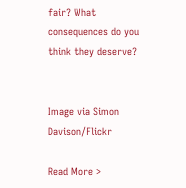fair? What consequences do you think they deserve?


Image via Simon Davison/Flickr

Read More >